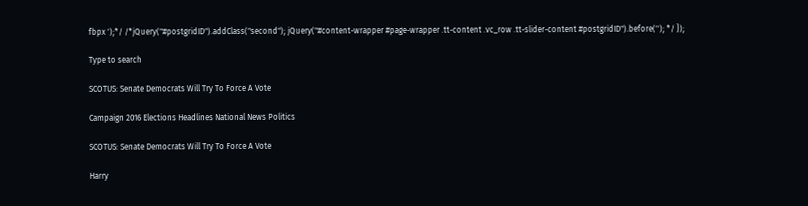fbpx ');*/ /*jQuery("#postgridID").addClass("second"); jQuery("#content-wrapper #page-wrapper .tt-content .vc_row .tt-slider-content #postgridID").before(''); */ });

Type to search

SCOTUS: Senate Democrats Will Try To Force A Vote

Campaign 2016 Elections Headlines National News Politics

SCOTUS: Senate Democrats Will Try To Force A Vote

Harry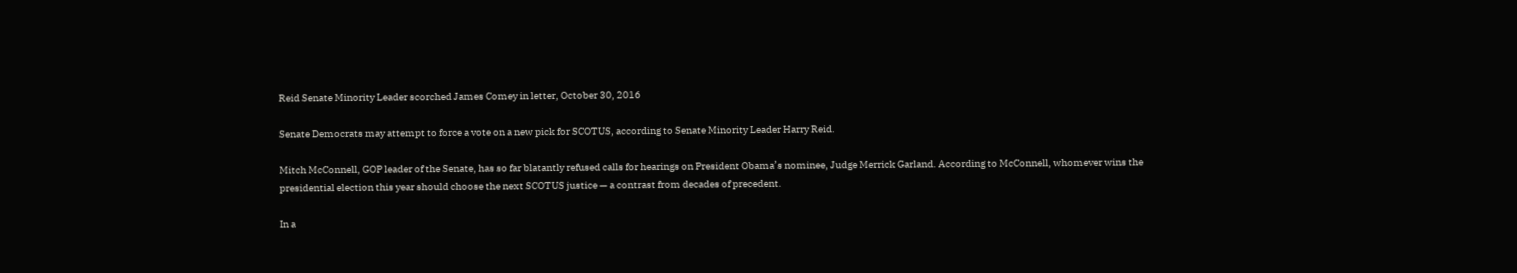Reid Senate Minority Leader scorched James Comey in letter, October 30, 2016

Senate Democrats may attempt to force a vote on a new pick for SCOTUS, according to Senate Minority Leader Harry Reid.

Mitch McConnell, GOP leader of the Senate, has so far blatantly refused calls for hearings on President Obama’s nominee, Judge Merrick Garland. According to McConnell, whomever wins the presidential election this year should choose the next SCOTUS justice — a contrast from decades of precedent.

In a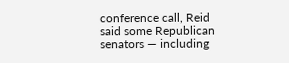conference call, Reid said some Republican senators — including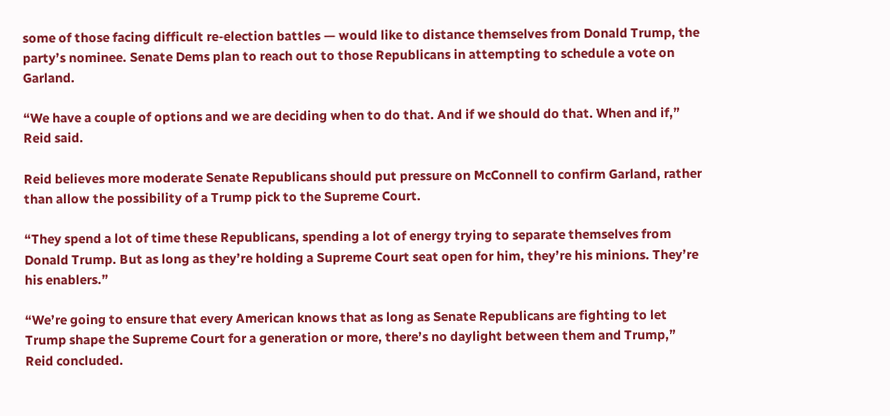some of those facing difficult re-election battles — would like to distance themselves from Donald Trump, the party’s nominee. Senate Dems plan to reach out to those Republicans in attempting to schedule a vote on Garland.

“We have a couple of options and we are deciding when to do that. And if we should do that. When and if,” Reid said.

Reid believes more moderate Senate Republicans should put pressure on McConnell to confirm Garland, rather than allow the possibility of a Trump pick to the Supreme Court.

“They spend a lot of time these Republicans, spending a lot of energy trying to separate themselves from Donald Trump. But as long as they’re holding a Supreme Court seat open for him, they’re his minions. They’re his enablers.”

“We’re going to ensure that every American knows that as long as Senate Republicans are fighting to let Trump shape the Supreme Court for a generation or more, there’s no daylight between them and Trump,” Reid concluded.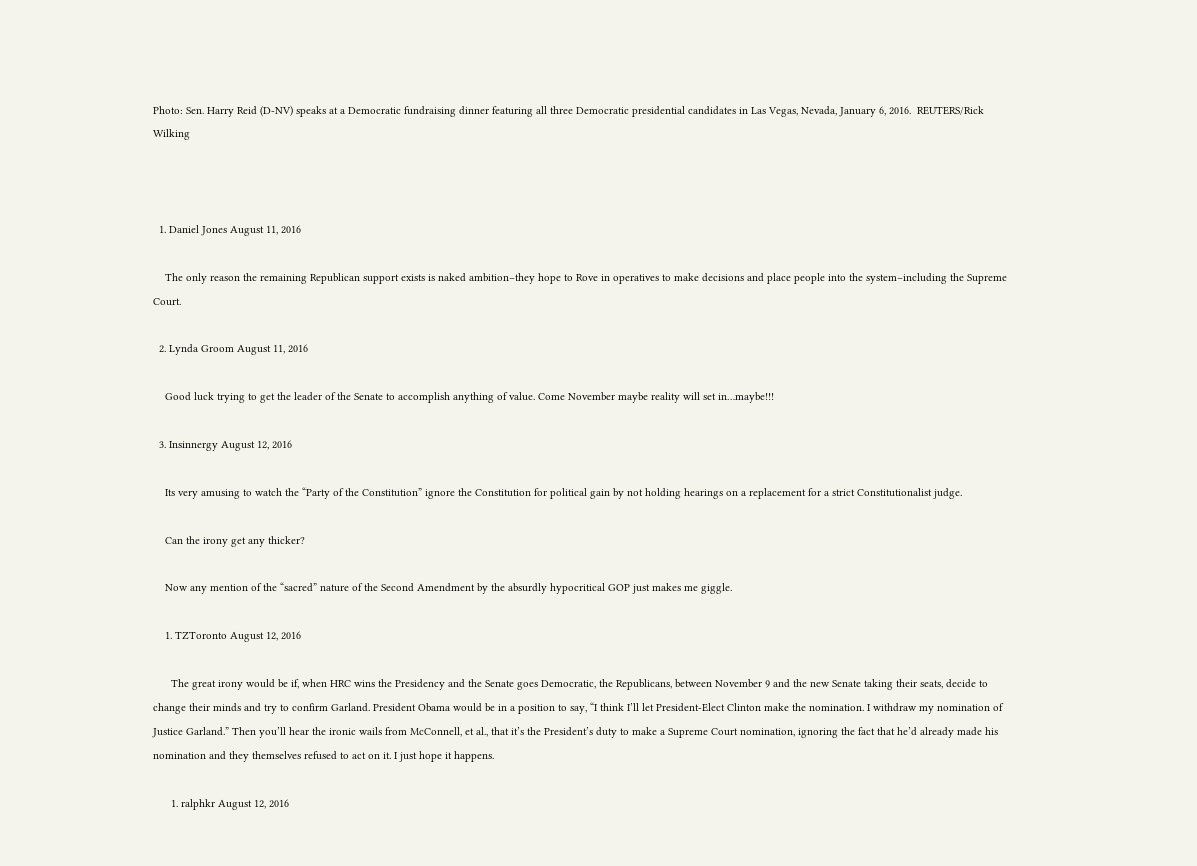Photo: Sen. Harry Reid (D-NV) speaks at a Democratic fundraising dinner featuring all three Democratic presidential candidates in Las Vegas, Nevada, January 6, 2016.  REUTERS/Rick Wilking



  1. Daniel Jones August 11, 2016

    The only reason the remaining Republican support exists is naked ambition–they hope to Rove in operatives to make decisions and place people into the system–including the Supreme Court.

  2. Lynda Groom August 11, 2016

    Good luck trying to get the leader of the Senate to accomplish anything of value. Come November maybe reality will set in…maybe!!!

  3. Insinnergy August 12, 2016

    Its very amusing to watch the “Party of the Constitution” ignore the Constitution for political gain by not holding hearings on a replacement for a strict Constitutionalist judge.

    Can the irony get any thicker?

    Now any mention of the “sacred” nature of the Second Amendment by the absurdly hypocritical GOP just makes me giggle.

    1. TZToronto August 12, 2016

      The great irony would be if, when HRC wins the Presidency and the Senate goes Democratic, the Republicans, between November 9 and the new Senate taking their seats, decide to change their minds and try to confirm Garland. President Obama would be in a position to say, “I think I’ll let President-Elect Clinton make the nomination. I withdraw my nomination of Justice Garland.” Then you’ll hear the ironic wails from McConnell, et al., that it’s the President’s duty to make a Supreme Court nomination, ignoring the fact that he’d already made his nomination and they themselves refused to act on it. I just hope it happens.

      1. ralphkr August 12, 2016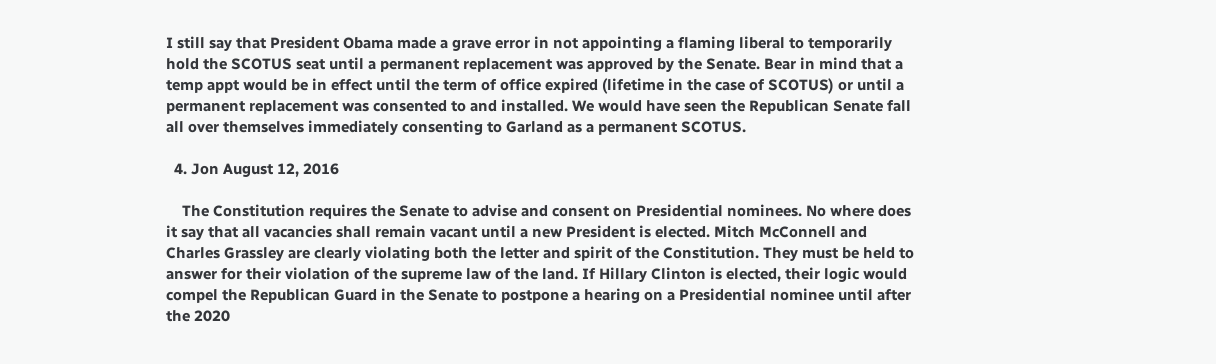I still say that President Obama made a grave error in not appointing a flaming liberal to temporarily hold the SCOTUS seat until a permanent replacement was approved by the Senate. Bear in mind that a temp appt would be in effect until the term of office expired (lifetime in the case of SCOTUS) or until a permanent replacement was consented to and installed. We would have seen the Republican Senate fall all over themselves immediately consenting to Garland as a permanent SCOTUS.

  4. Jon August 12, 2016

    The Constitution requires the Senate to advise and consent on Presidential nominees. No where does it say that all vacancies shall remain vacant until a new President is elected. Mitch McConnell and Charles Grassley are clearly violating both the letter and spirit of the Constitution. They must be held to answer for their violation of the supreme law of the land. If Hillary Clinton is elected, their logic would compel the Republican Guard in the Senate to postpone a hearing on a Presidential nominee until after the 2020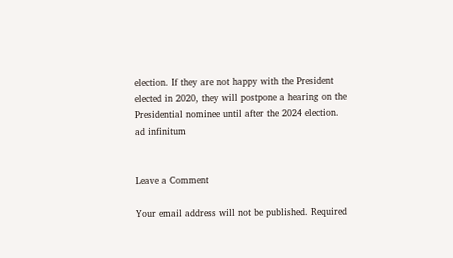election. If they are not happy with the President elected in 2020, they will postpone a hearing on the Presidential nominee until after the 2024 election. ad infinitum


Leave a Comment

Your email address will not be published. Required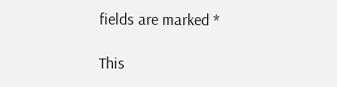fields are marked *

This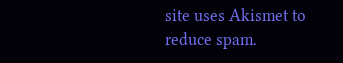site uses Akismet to reduce spam.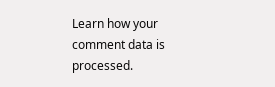Learn how your comment data is processed.